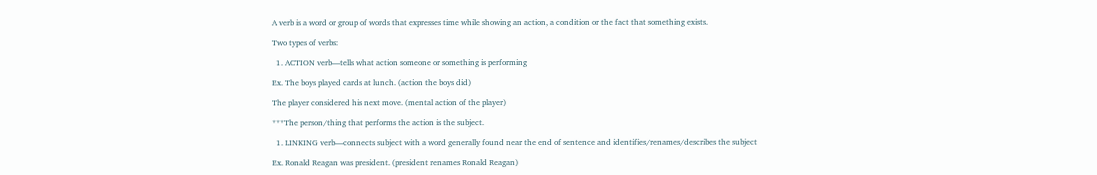A verb is a word or group of words that expresses time while showing an action, a condition or the fact that something exists.

Two types of verbs:

  1. ACTION verb—tells what action someone or something is performing

Ex. The boys played cards at lunch. (action the boys did)

The player considered his next move. (mental action of the player)

***The person/thing that performs the action is the subject.

  1. LINKING verb—connects subject with a word generally found near the end of sentence and identifies/renames/describes the subject

Ex. Ronald Reagan was president. (president renames Ronald Reagan)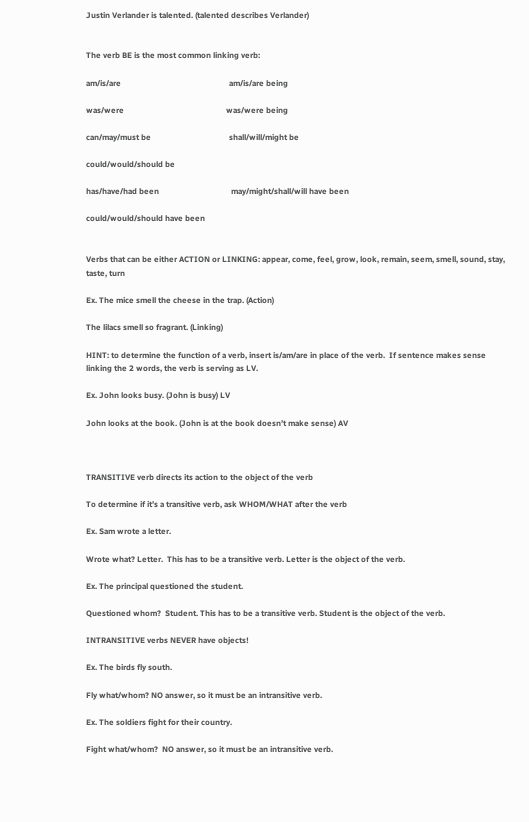Justin Verlander is talented. (talented describes Verlander)


The verb BE is the most common linking verb:

am/is/are                                                      am/is/are being

was/were                                                   was/were being

can/may/must be                                       shall/will/might be

could/would/should be

has/have/had been                                    may/might/shall/will have been

could/would/should have been


Verbs that can be either ACTION or LINKING: appear, come, feel, grow, look, remain, seem, smell, sound, stay, taste, turn

Ex. The mice smell the cheese in the trap. (Action)

The lilacs smell so fragrant. (Linking)

HINT: to determine the function of a verb, insert is/am/are in place of the verb.  If sentence makes sense linking the 2 words, the verb is serving as LV.

Ex. John looks busy. (John is busy) LV

John looks at the book. (John is at the book doesn’t make sense) AV



TRANSITIVE verb directs its action to the object of the verb

To determine if it’s a transitive verb, ask WHOM/WHAT after the verb

Ex. Sam wrote a letter.

Wrote what? Letter.  This has to be a transitive verb. Letter is the object of the verb.

Ex. The principal questioned the student.

Questioned whom?  Student. This has to be a transitive verb. Student is the object of the verb.

INTRANSITIVE verbs NEVER have objects!

Ex. The birds fly south.

Fly what/whom? NO answer, so it must be an intransitive verb.

Ex. The soldiers fight for their country.

Fight what/whom?  NO answer, so it must be an intransitive verb.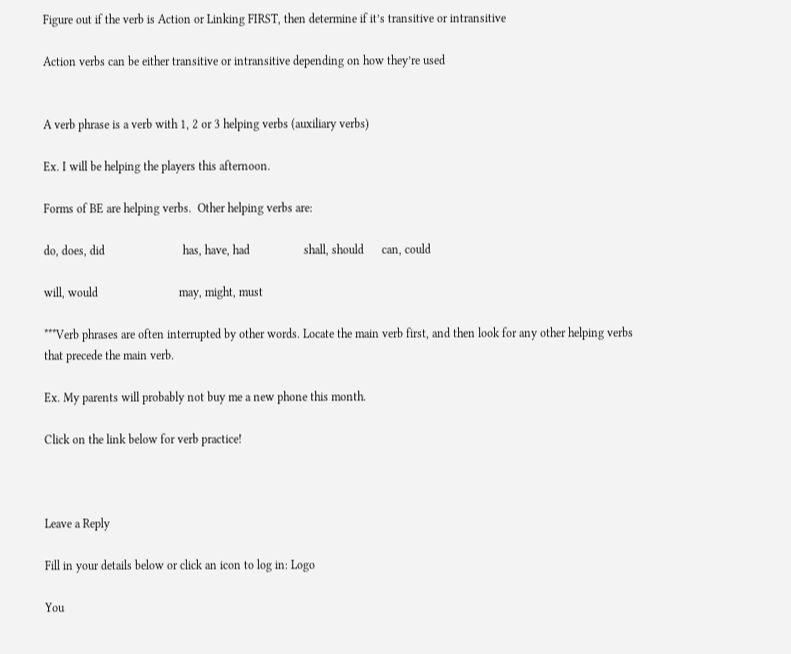Figure out if the verb is Action or Linking FIRST, then determine if it’s transitive or intransitive

Action verbs can be either transitive or intransitive depending on how they’re used


A verb phrase is a verb with 1, 2 or 3 helping verbs (auxiliary verbs)

Ex. I will be helping the players this afternoon.

Forms of BE are helping verbs.  Other helping verbs are:

do, does, did                          has, have, had                  shall, should      can, could

will, would                           may, might, must

***Verb phrases are often interrupted by other words. Locate the main verb first, and then look for any other helping verbs that precede the main verb.

Ex. My parents will probably not buy me a new phone this month.

Click on the link below for verb practice!



Leave a Reply

Fill in your details below or click an icon to log in: Logo

You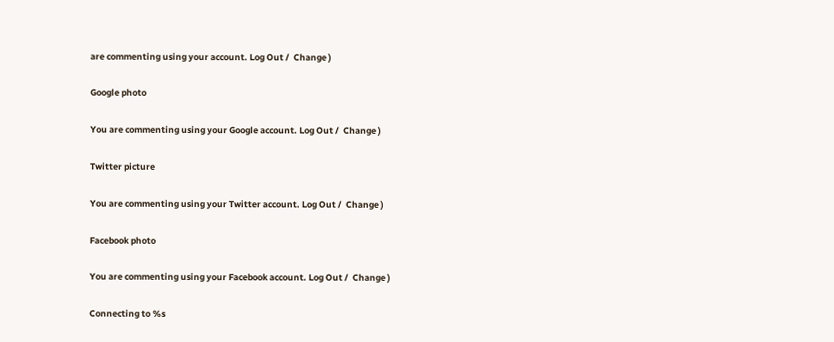are commenting using your account. Log Out /  Change )

Google photo

You are commenting using your Google account. Log Out /  Change )

Twitter picture

You are commenting using your Twitter account. Log Out /  Change )

Facebook photo

You are commenting using your Facebook account. Log Out /  Change )

Connecting to %s